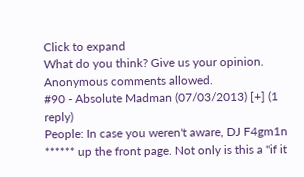Click to expand
What do you think? Give us your opinion. Anonymous comments allowed.
#90 - Absolute Madman (07/03/2013) [+] (1 reply)
People: In case you weren't aware, DJ F4gm1n ****** up the front page. Not only is this a "if it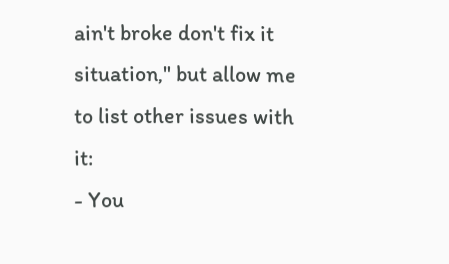ain't broke don't fix it situation," but allow me to list other issues with it:
- You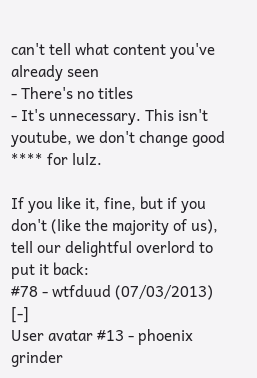can't tell what content you've already seen
- There's no titles
- It's unnecessary. This isn't youtube, we don't change good **** for lulz.

If you like it, fine, but if you don't (like the majority of us), tell our delightful overlord to put it back:
#78 - wtfduud (07/03/2013) [-]
User avatar #13 - phoenix grinder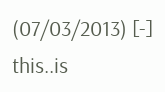(07/03/2013) [-]
this..is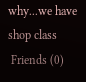why...we have shop class
 Friends (0)